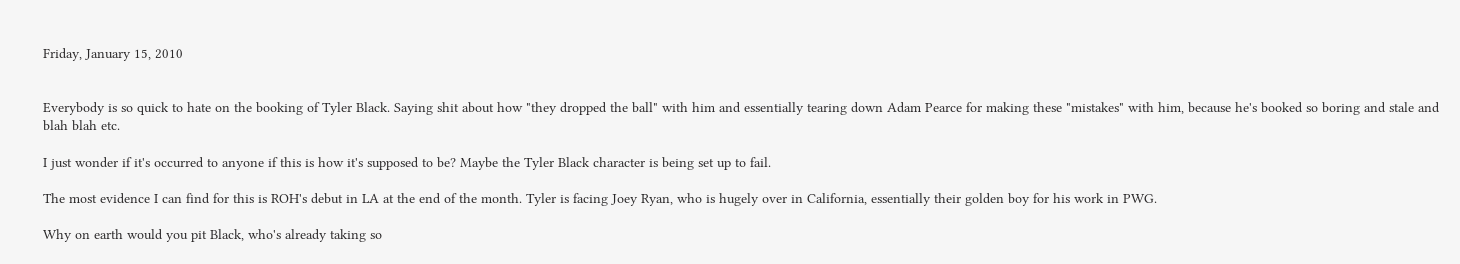Friday, January 15, 2010


Everybody is so quick to hate on the booking of Tyler Black. Saying shit about how "they dropped the ball" with him and essentially tearing down Adam Pearce for making these "mistakes" with him, because he's booked so boring and stale and blah blah etc.

I just wonder if it's occurred to anyone if this is how it's supposed to be? Maybe the Tyler Black character is being set up to fail.

The most evidence I can find for this is ROH's debut in LA at the end of the month. Tyler is facing Joey Ryan, who is hugely over in California, essentially their golden boy for his work in PWG.

Why on earth would you pit Black, who's already taking so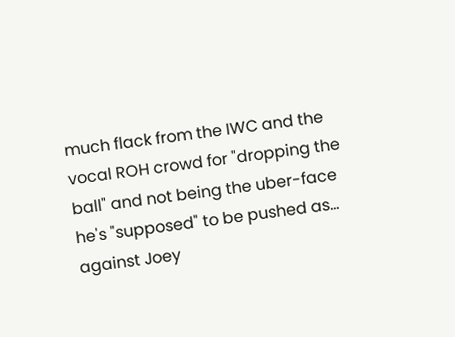much flack from the IWC and the vocal ROH crowd for "dropping the ball" and not being the uber-face he's "supposed" to be pushed as... against Joey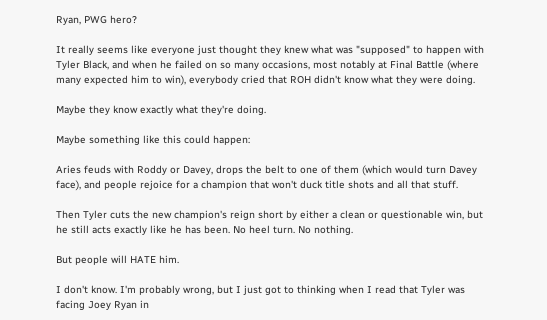Ryan, PWG hero?

It really seems like everyone just thought they knew what was "supposed" to happen with Tyler Black, and when he failed on so many occasions, most notably at Final Battle (where many expected him to win), everybody cried that ROH didn't know what they were doing.

Maybe they know exactly what they're doing.

Maybe something like this could happen:

Aries feuds with Roddy or Davey, drops the belt to one of them (which would turn Davey face), and people rejoice for a champion that won't duck title shots and all that stuff.

Then Tyler cuts the new champion's reign short by either a clean or questionable win, but he still acts exactly like he has been. No heel turn. No nothing.

But people will HATE him.

I don't know. I'm probably wrong, but I just got to thinking when I read that Tyler was facing Joey Ryan in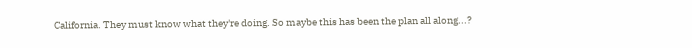California. They must know what they're doing. So maybe this has been the plan all along...?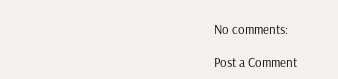No comments:

Post a Comment